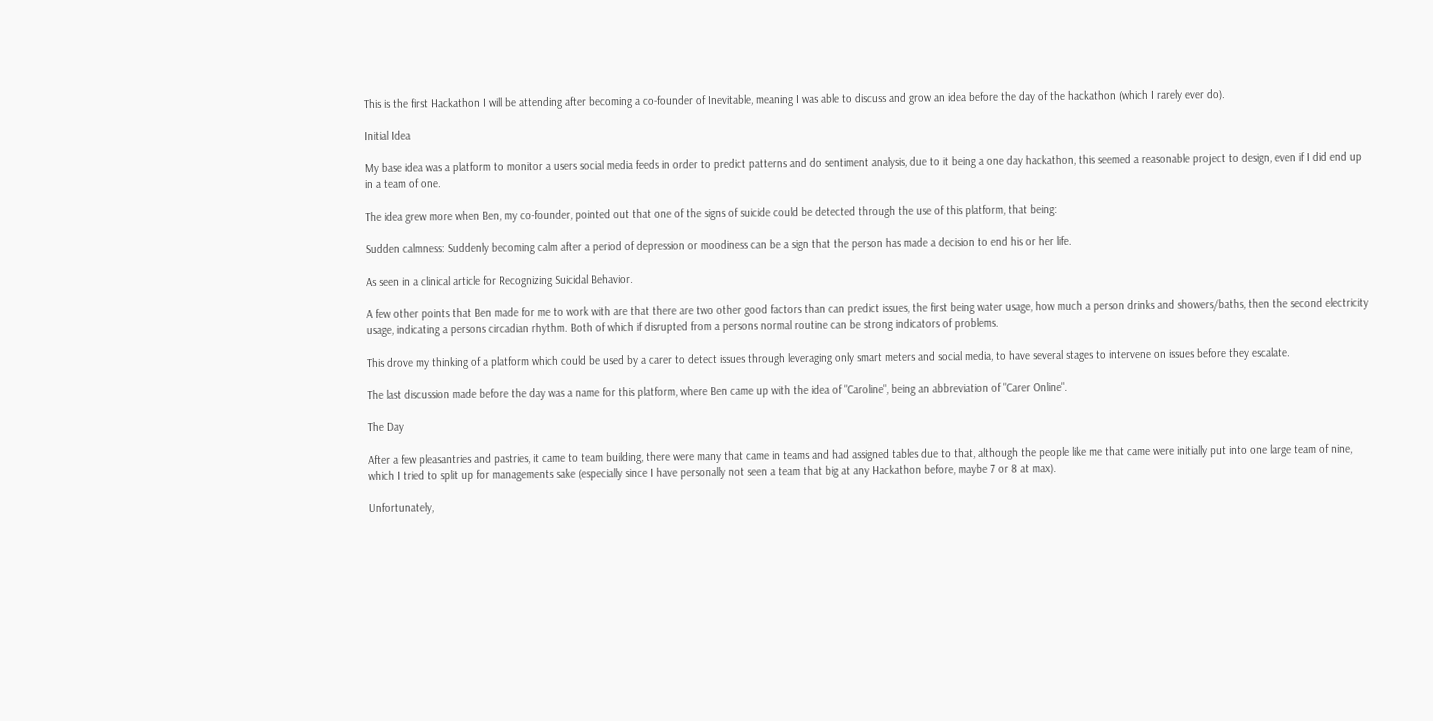This is the first Hackathon I will be attending after becoming a co-founder of Inevitable, meaning I was able to discuss and grow an idea before the day of the hackathon (which I rarely ever do).

Initial Idea

My base idea was a platform to monitor a users social media feeds in order to predict patterns and do sentiment analysis, due to it being a one day hackathon, this seemed a reasonable project to design, even if I did end up in a team of one.

The idea grew more when Ben, my co-founder, pointed out that one of the signs of suicide could be detected through the use of this platform, that being:

Sudden calmness: Suddenly becoming calm after a period of depression or moodiness can be a sign that the person has made a decision to end his or her life.

As seen in a clinical article for Recognizing Suicidal Behavior.

A few other points that Ben made for me to work with are that there are two other good factors than can predict issues, the first being water usage, how much a person drinks and showers/baths, then the second electricity usage, indicating a persons circadian rhythm. Both of which if disrupted from a persons normal routine can be strong indicators of problems.

This drove my thinking of a platform which could be used by a carer to detect issues through leveraging only smart meters and social media, to have several stages to intervene on issues before they escalate.

The last discussion made before the day was a name for this platform, where Ben came up with the idea of "Caroline", being an abbreviation of "Carer Online".

The Day

After a few pleasantries and pastries, it came to team building, there were many that came in teams and had assigned tables due to that, although the people like me that came were initially put into one large team of nine, which I tried to split up for managements sake (especially since I have personally not seen a team that big at any Hackathon before, maybe 7 or 8 at max).

Unfortunately,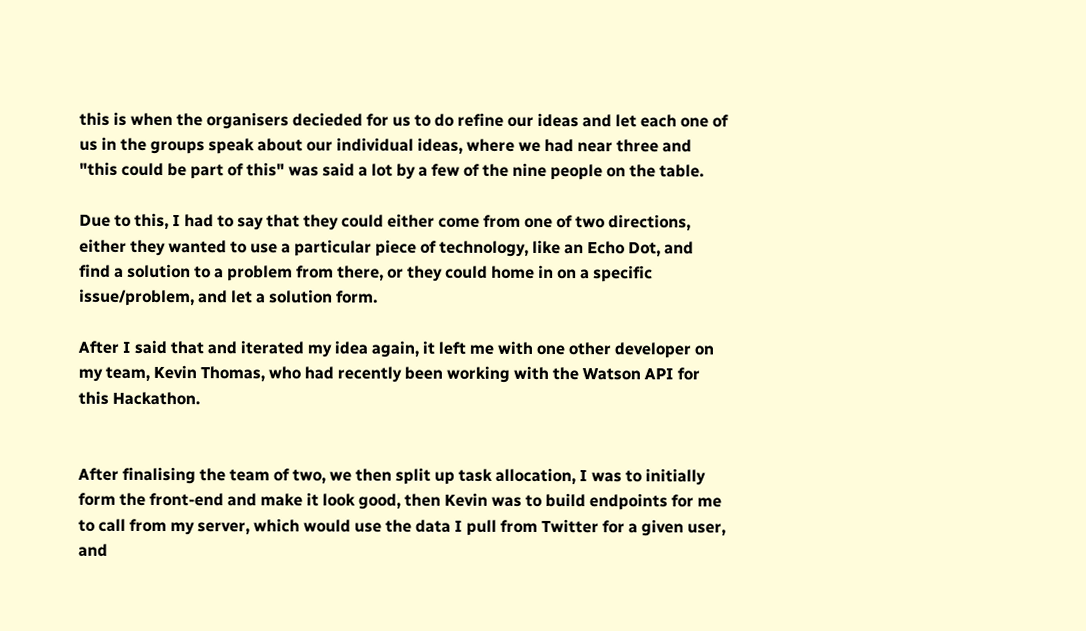this is when the organisers decieded for us to do refine our ideas and let each one of us in the groups speak about our individual ideas, where we had near three and "this could be part of this" was said a lot by a few of the nine people on the table.

Due to this, I had to say that they could either come from one of two directions, either they wanted to use a particular piece of technology, like an Echo Dot, and find a solution to a problem from there, or they could home in on a specific issue/problem, and let a solution form.

After I said that and iterated my idea again, it left me with one other developer on my team, Kevin Thomas, who had recently been working with the Watson API for this Hackathon.


After finalising the team of two, we then split up task allocation, I was to initially form the front-end and make it look good, then Kevin was to build endpoints for me to call from my server, which would use the data I pull from Twitter for a given user, and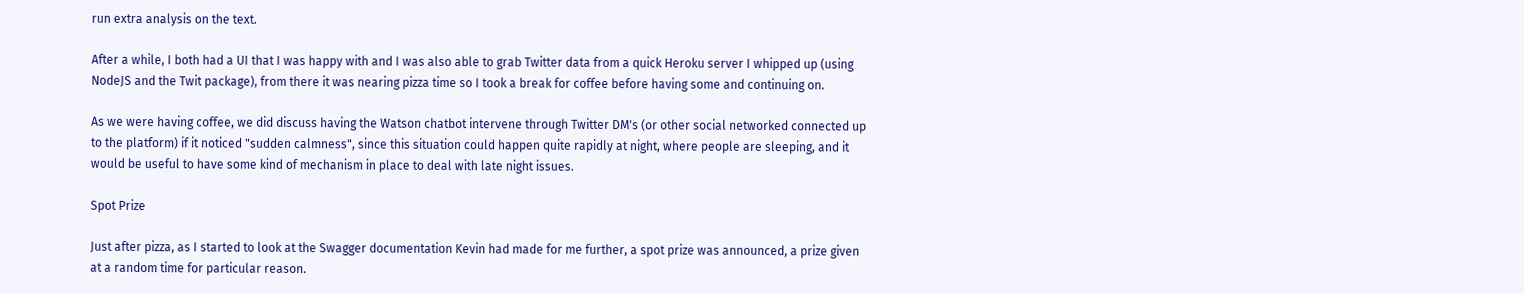run extra analysis on the text.

After a while, I both had a UI that I was happy with and I was also able to grab Twitter data from a quick Heroku server I whipped up (using NodeJS and the Twit package), from there it was nearing pizza time so I took a break for coffee before having some and continuing on.

As we were having coffee, we did discuss having the Watson chatbot intervene through Twitter DM's (or other social networked connected up to the platform) if it noticed "sudden calmness", since this situation could happen quite rapidly at night, where people are sleeping, and it would be useful to have some kind of mechanism in place to deal with late night issues.

Spot Prize

Just after pizza, as I started to look at the Swagger documentation Kevin had made for me further, a spot prize was announced, a prize given at a random time for particular reason.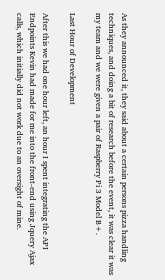As they announced it, they said about a certain persons pizza handling techniques, and doing a bit of research before the event, it was clear it was my team and we were given a pair of Raspberry Pi 3 Model B+.

Last Hour of Development

After this we had one hour left, an hour I spent integrating the API Endpoints Kevin had made for me into the front-end using Jquery Ajax calls, which initially did not work due to an oversight of mine.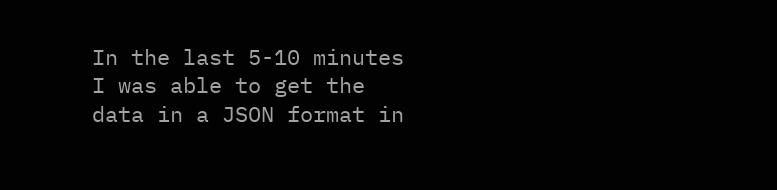In the last 5-10 minutes I was able to get the data in a JSON format in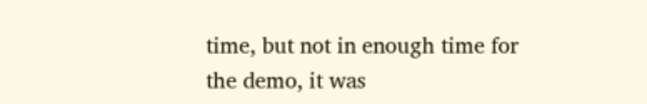time, but not in enough time for the demo, it was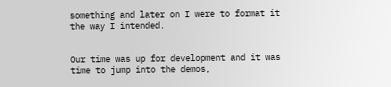something and later on I were to format it the way I intended.


Our time was up for development and it was time to jump into the demos,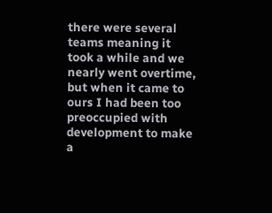there were several teams meaning it took a while and we nearly went overtime, but when it came to ours I had been too preoccupied with development to make a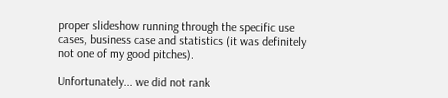proper slideshow running through the specific use cases, business case and statistics (it was definitely not one of my good pitches).

Unfortunately... we did not rank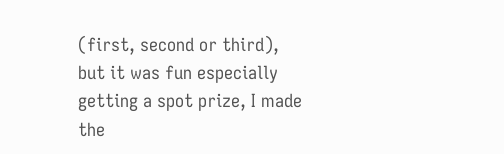(first, second or third), but it was fun especially getting a spot prize, I made the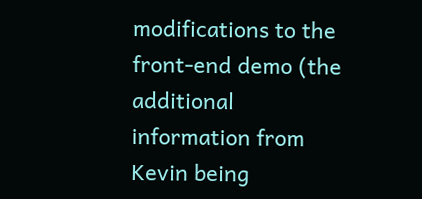modifications to the front-end demo (the additional information from Kevin being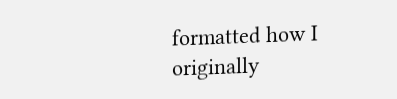formatted how I originally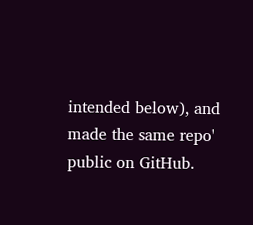intended below), and made the same repo' public on GitHub.